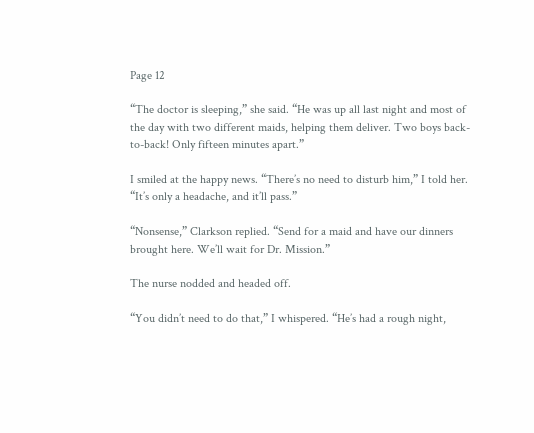Page 12

“The doctor is sleeping,” she said. “He was up all last night and most of the day with two different maids, helping them deliver. Two boys back-to-back! Only fifteen minutes apart.”

I smiled at the happy news. “There’s no need to disturb him,” I told her. “It’s only a headache, and it’ll pass.”

“Nonsense,” Clarkson replied. “Send for a maid and have our dinners brought here. We’ll wait for Dr. Mission.”

The nurse nodded and headed off.

“You didn’t need to do that,” I whispered. “He’s had a rough night,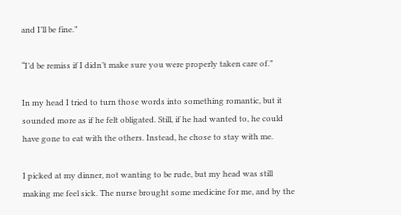and I’ll be fine.”

“I’d be remiss if I didn’t make sure you were properly taken care of.”

In my head I tried to turn those words into something romantic, but it sounded more as if he felt obligated. Still, if he had wanted to, he could have gone to eat with the others. Instead, he chose to stay with me.

I picked at my dinner, not wanting to be rude, but my head was still making me feel sick. The nurse brought some medicine for me, and by the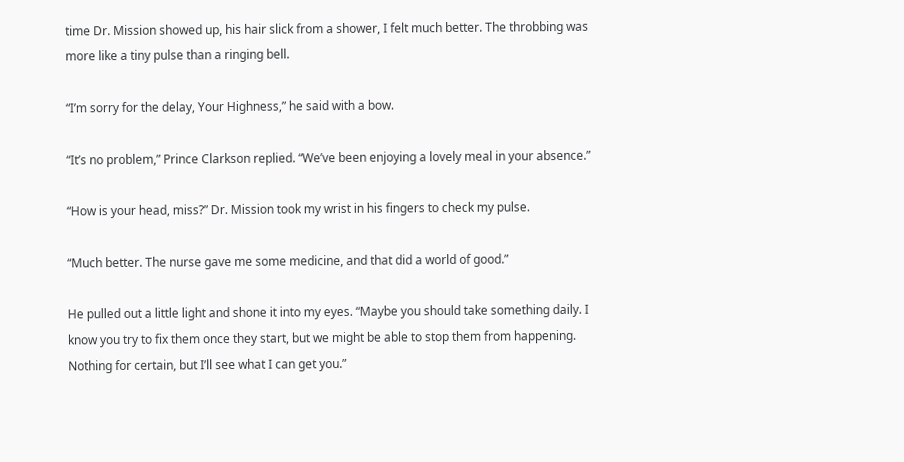time Dr. Mission showed up, his hair slick from a shower, I felt much better. The throbbing was more like a tiny pulse than a ringing bell.

“I’m sorry for the delay, Your Highness,” he said with a bow.

“It’s no problem,” Prince Clarkson replied. “We’ve been enjoying a lovely meal in your absence.”

“How is your head, miss?” Dr. Mission took my wrist in his fingers to check my pulse.

“Much better. The nurse gave me some medicine, and that did a world of good.”

He pulled out a little light and shone it into my eyes. “Maybe you should take something daily. I know you try to fix them once they start, but we might be able to stop them from happening. Nothing for certain, but I’ll see what I can get you.”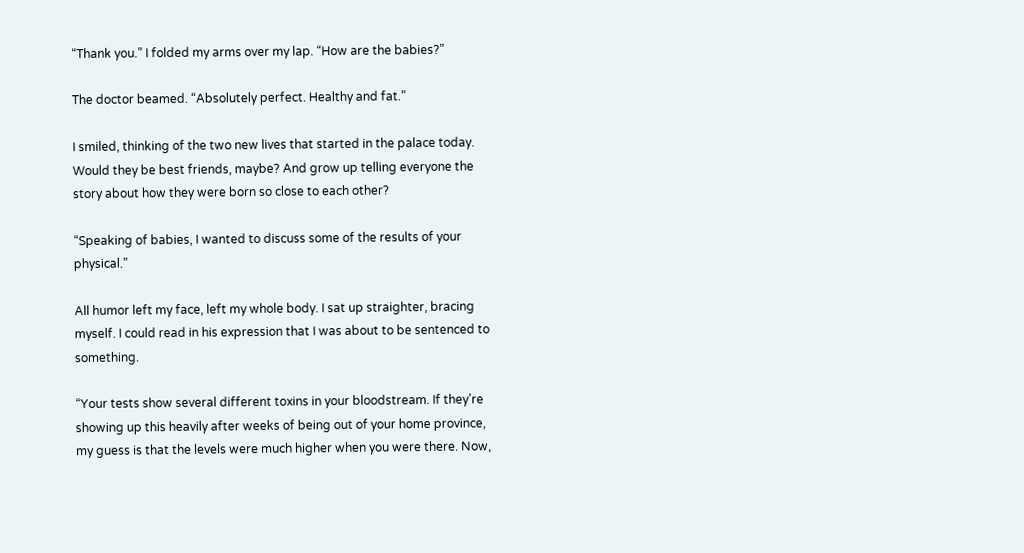“Thank you.” I folded my arms over my lap. “How are the babies?”

The doctor beamed. “Absolutely perfect. Healthy and fat.”

I smiled, thinking of the two new lives that started in the palace today. Would they be best friends, maybe? And grow up telling everyone the story about how they were born so close to each other?

“Speaking of babies, I wanted to discuss some of the results of your physical.”

All humor left my face, left my whole body. I sat up straighter, bracing myself. I could read in his expression that I was about to be sentenced to something.

“Your tests show several different toxins in your bloodstream. If they’re showing up this heavily after weeks of being out of your home province, my guess is that the levels were much higher when you were there. Now,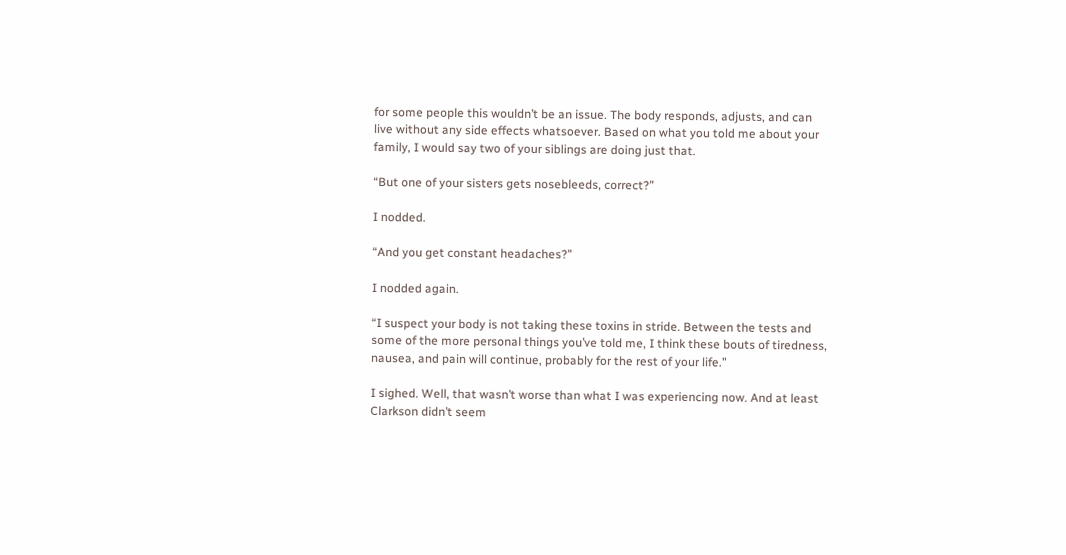for some people this wouldn’t be an issue. The body responds, adjusts, and can live without any side effects whatsoever. Based on what you told me about your family, I would say two of your siblings are doing just that.

“But one of your sisters gets nosebleeds, correct?”

I nodded.

“And you get constant headaches?”

I nodded again.

“I suspect your body is not taking these toxins in stride. Between the tests and some of the more personal things you’ve told me, I think these bouts of tiredness, nausea, and pain will continue, probably for the rest of your life.”

I sighed. Well, that wasn’t worse than what I was experiencing now. And at least Clarkson didn’t seem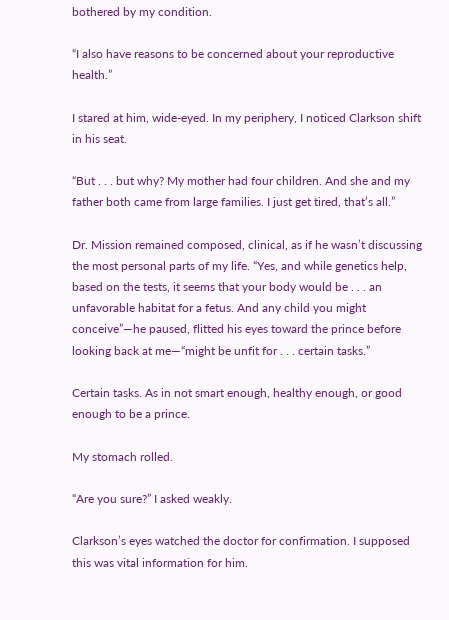bothered by my condition.

“I also have reasons to be concerned about your reproductive health.”

I stared at him, wide-eyed. In my periphery, I noticed Clarkson shift in his seat.

“But . . . but why? My mother had four children. And she and my father both came from large families. I just get tired, that’s all.”

Dr. Mission remained composed, clinical, as if he wasn’t discussing the most personal parts of my life. “Yes, and while genetics help, based on the tests, it seems that your body would be . . . an unfavorable habitat for a fetus. And any child you might conceive”—he paused, flitted his eyes toward the prince before looking back at me—“might be unfit for . . . certain tasks.”

Certain tasks. As in not smart enough, healthy enough, or good enough to be a prince.

My stomach rolled.

“Are you sure?” I asked weakly.

Clarkson’s eyes watched the doctor for confirmation. I supposed this was vital information for him.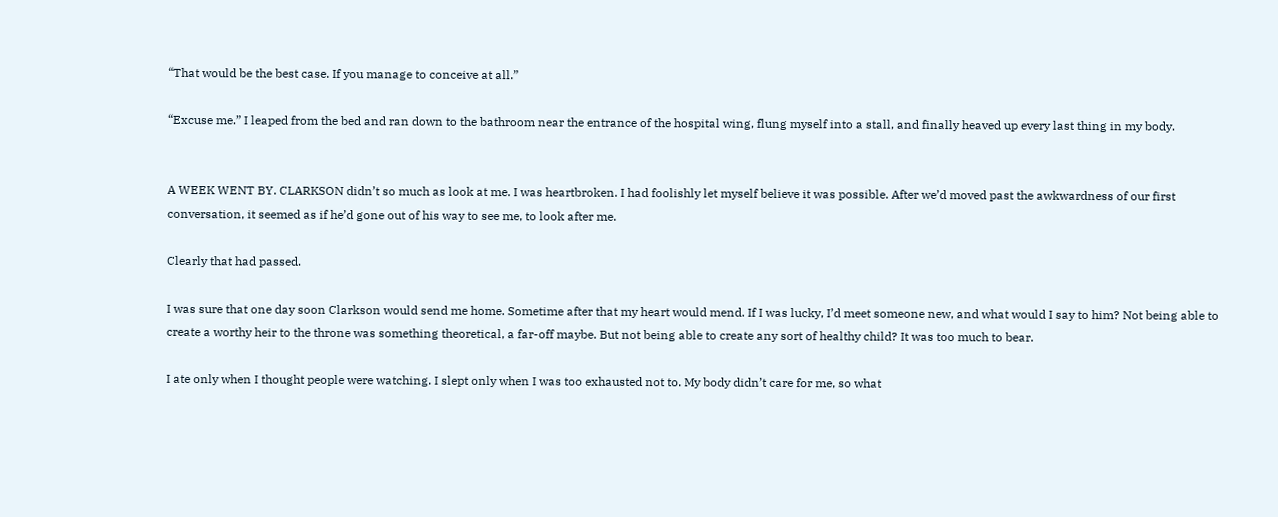“That would be the best case. If you manage to conceive at all.”

“Excuse me.” I leaped from the bed and ran down to the bathroom near the entrance of the hospital wing, flung myself into a stall, and finally heaved up every last thing in my body.


A WEEK WENT BY. CLARKSON didn’t so much as look at me. I was heartbroken. I had foolishly let myself believe it was possible. After we’d moved past the awkwardness of our first conversation, it seemed as if he’d gone out of his way to see me, to look after me.

Clearly that had passed.

I was sure that one day soon Clarkson would send me home. Sometime after that my heart would mend. If I was lucky, I’d meet someone new, and what would I say to him? Not being able to create a worthy heir to the throne was something theoretical, a far-off maybe. But not being able to create any sort of healthy child? It was too much to bear.

I ate only when I thought people were watching. I slept only when I was too exhausted not to. My body didn’t care for me, so what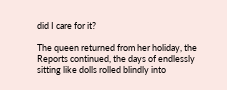did I care for it?

The queen returned from her holiday, the Reports continued, the days of endlessly sitting like dolls rolled blindly into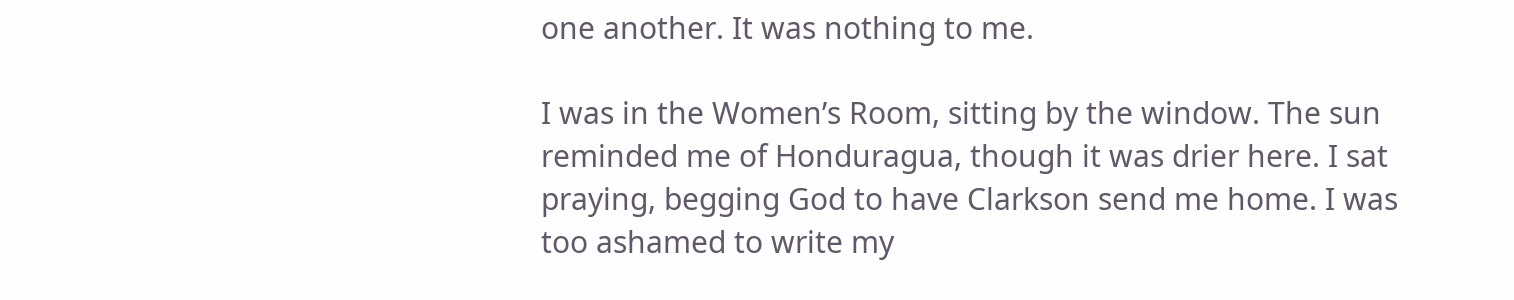one another. It was nothing to me.

I was in the Women’s Room, sitting by the window. The sun reminded me of Honduragua, though it was drier here. I sat praying, begging God to have Clarkson send me home. I was too ashamed to write my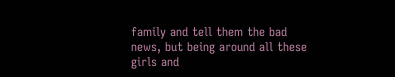family and tell them the bad news, but being around all these girls and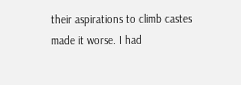their aspirations to climb castes made it worse. I had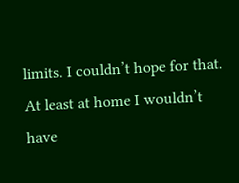limits. I couldn’t hope for that. At least at home I wouldn’t have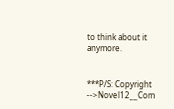to think about it anymore.


***P/S: Copyright -->Novel12__Com